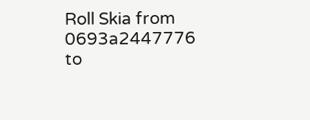Roll Skia from 0693a2447776 to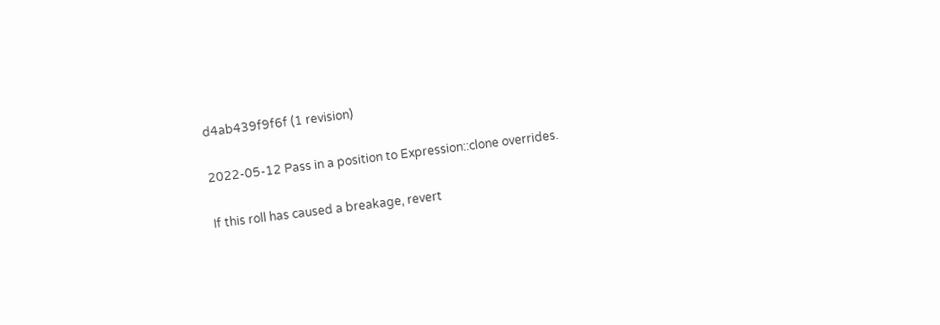d4ab439f9f6f (1 revision)

2022-05-12 Pass in a position to Expression::clone overrides.

If this roll has caused a breakage, revert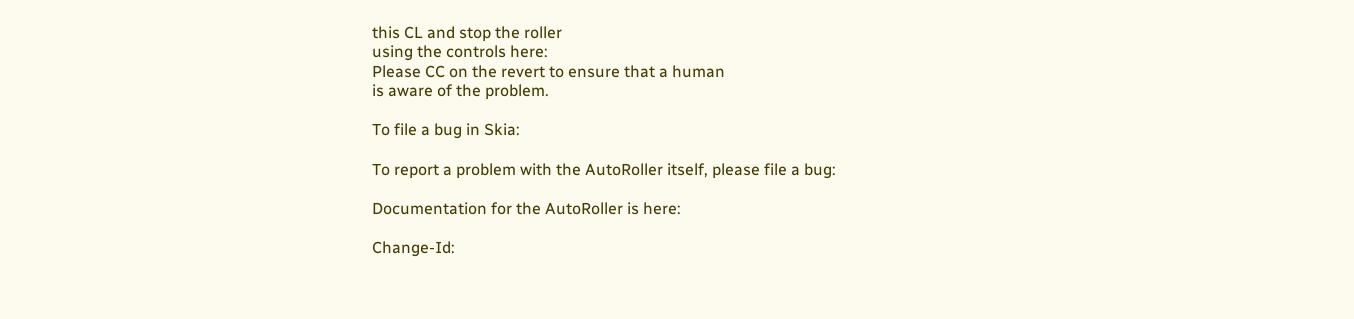this CL and stop the roller
using the controls here:
Please CC on the revert to ensure that a human
is aware of the problem.

To file a bug in Skia:

To report a problem with the AutoRoller itself, please file a bug:

Documentation for the AutoRoller is here:

Change-Id: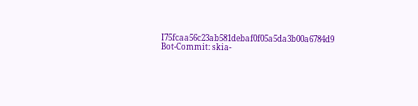I75fcaa56c23ab581debaf0f05a5da3b00a6784d9
Bot-Commit: skia-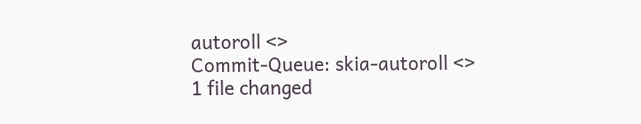autoroll <>
Commit-Queue: skia-autoroll <>
1 file changed